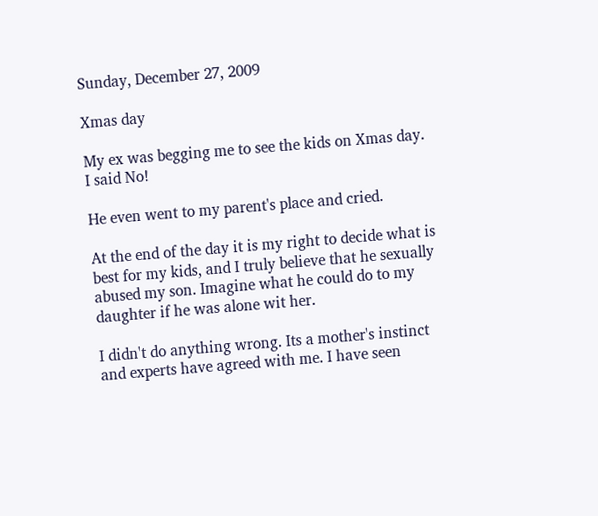Sunday, December 27, 2009

Xmas day

My ex was begging me to see the kids on Xmas day. I said No!

He even went to my parent's place and cried.

At the end of the day it is my right to decide what is best for my kids, and I truly believe that he sexually abused my son. Imagine what he could do to my daughter if he was alone wit her.

I didn't do anything wrong. Its a mother's instinct and experts have agreed with me. I have seen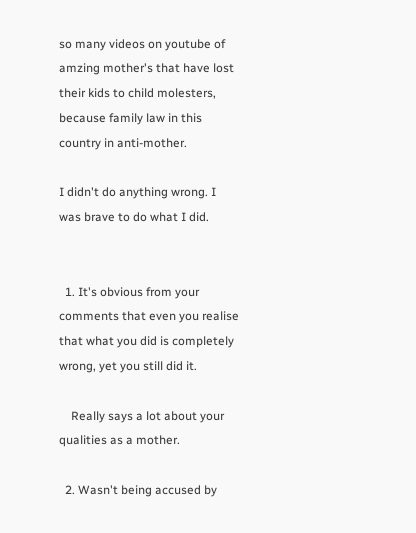so many videos on youtube of amzing mother's that have lost their kids to child molesters, because family law in this country in anti-mother.

I didn't do anything wrong. I was brave to do what I did.


  1. It's obvious from your comments that even you realise that what you did is completely wrong, yet you still did it.

    Really says a lot about your qualities as a mother.

  2. Wasn't being accused by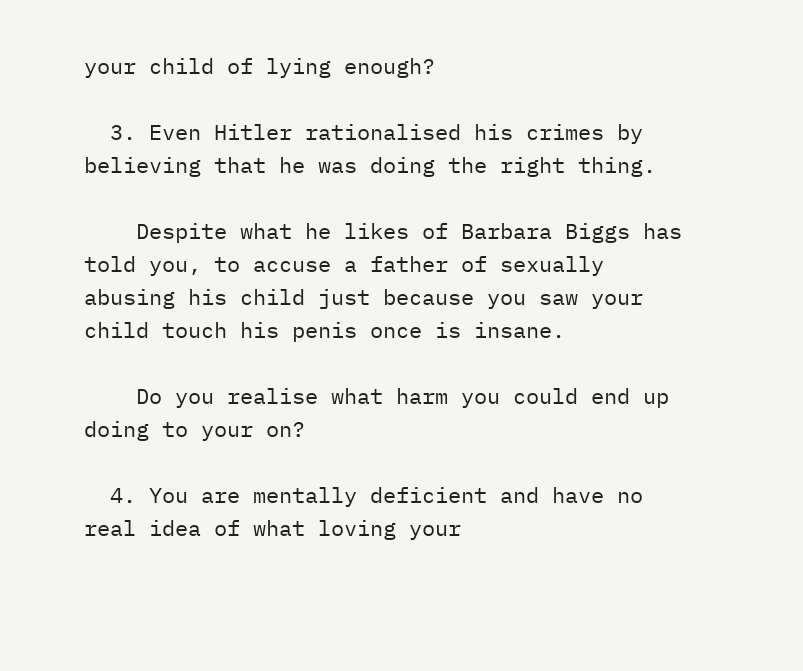your child of lying enough?

  3. Even Hitler rationalised his crimes by believing that he was doing the right thing.

    Despite what he likes of Barbara Biggs has told you, to accuse a father of sexually abusing his child just because you saw your child touch his penis once is insane.

    Do you realise what harm you could end up doing to your on?

  4. You are mentally deficient and have no real idea of what loving your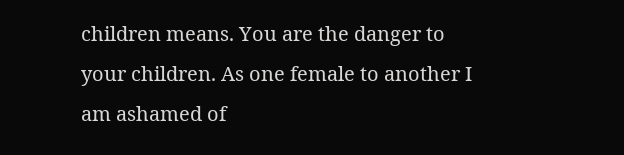children means. You are the danger to your children. As one female to another I am ashamed of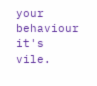your behaviour it's vile.